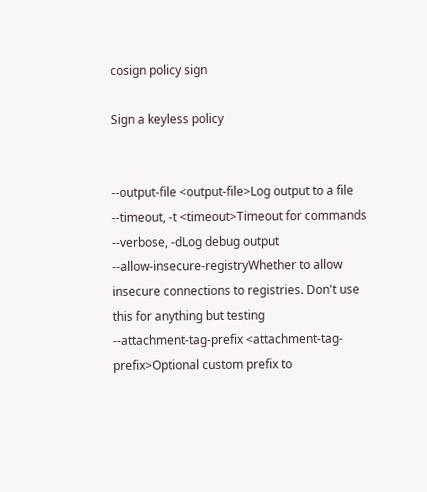cosign policy sign

Sign a keyless policy


--output-file <output-file>Log output to a file
--timeout, -t <timeout>Timeout for commands
--verbose, -dLog debug output
--allow-insecure-registryWhether to allow insecure connections to registries. Don't use this for anything but testing
--attachment-tag-prefix <attachment-tag-prefix>Optional custom prefix to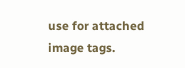use for attached image tags.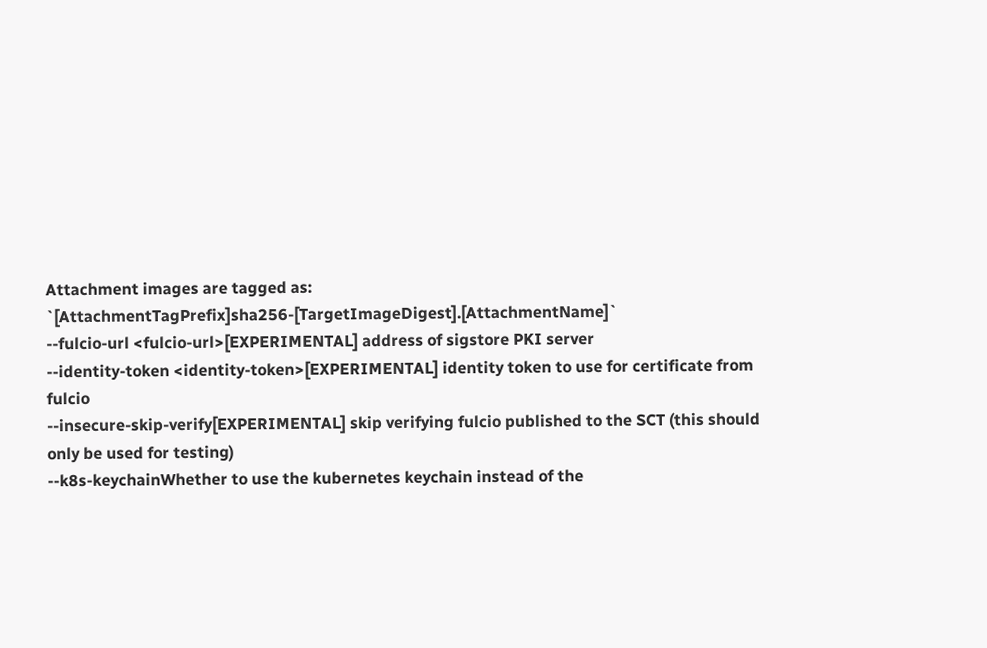Attachment images are tagged as: `[AttachmentTagPrefix]sha256-[TargetImageDigest].[AttachmentName]`
--fulcio-url <fulcio-url>[EXPERIMENTAL] address of sigstore PKI server
--identity-token <identity-token>[EXPERIMENTAL] identity token to use for certificate from fulcio
--insecure-skip-verify[EXPERIMENTAL] skip verifying fulcio published to the SCT (this should only be used for testing)
--k8s-keychainWhether to use the kubernetes keychain instead of the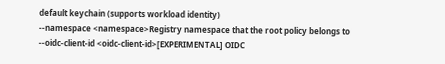default keychain (supports workload identity)
--namespace <namespace>Registry namespace that the root policy belongs to
--oidc-client-id <oidc-client-id>[EXPERIMENTAL] OIDC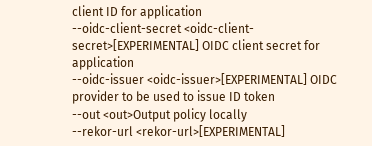client ID for application
--oidc-client-secret <oidc-client-secret>[EXPERIMENTAL] OIDC client secret for application
--oidc-issuer <oidc-issuer>[EXPERIMENTAL] OIDC provider to be used to issue ID token
--out <out>Output policy locally
--rekor-url <rekor-url>[EXPERIMENTAL]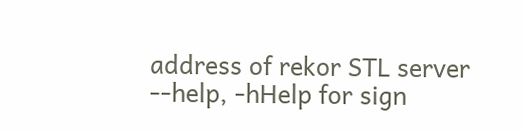address of rekor STL server
--help, -hHelp for sign